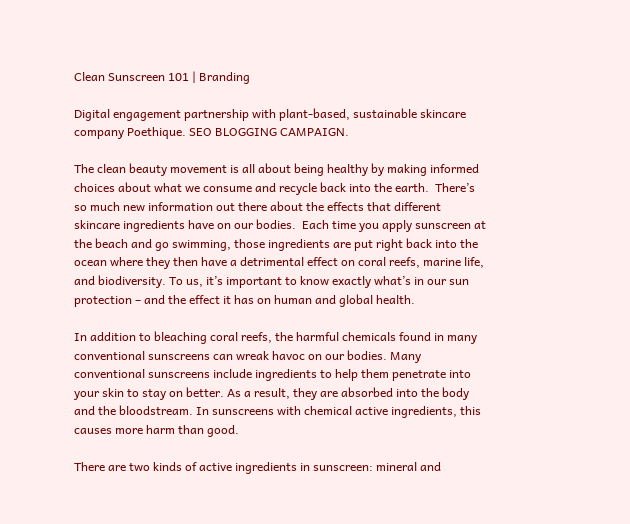Clean Sunscreen 101 | Branding

Digital engagement partnership with plant-based, sustainable skincare company Poethique. SEO BLOGGING CAMPAIGN.

The clean beauty movement is all about being healthy by making informed choices about what we consume and recycle back into the earth.  There’s so much new information out there about the effects that different skincare ingredients have on our bodies.  Each time you apply sunscreen at the beach and go swimming, those ingredients are put right back into the ocean where they then have a detrimental effect on coral reefs, marine life, and biodiversity. To us, it’s important to know exactly what’s in our sun protection – and the effect it has on human and global health.

In addition to bleaching coral reefs, the harmful chemicals found in many conventional sunscreens can wreak havoc on our bodies. Many conventional sunscreens include ingredients to help them penetrate into your skin to stay on better. As a result, they are absorbed into the body and the bloodstream. In sunscreens with chemical active ingredients, this causes more harm than good.

There are two kinds of active ingredients in sunscreen: mineral and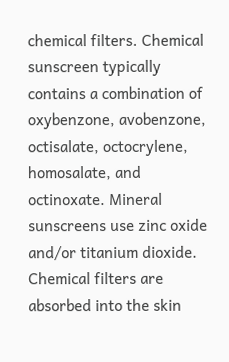chemical filters. Chemical sunscreen typically contains a combination of oxybenzone, avobenzone, octisalate, octocrylene, homosalate, and octinoxate. Mineral sunscreens use zinc oxide and/or titanium dioxide. Chemical filters are absorbed into the skin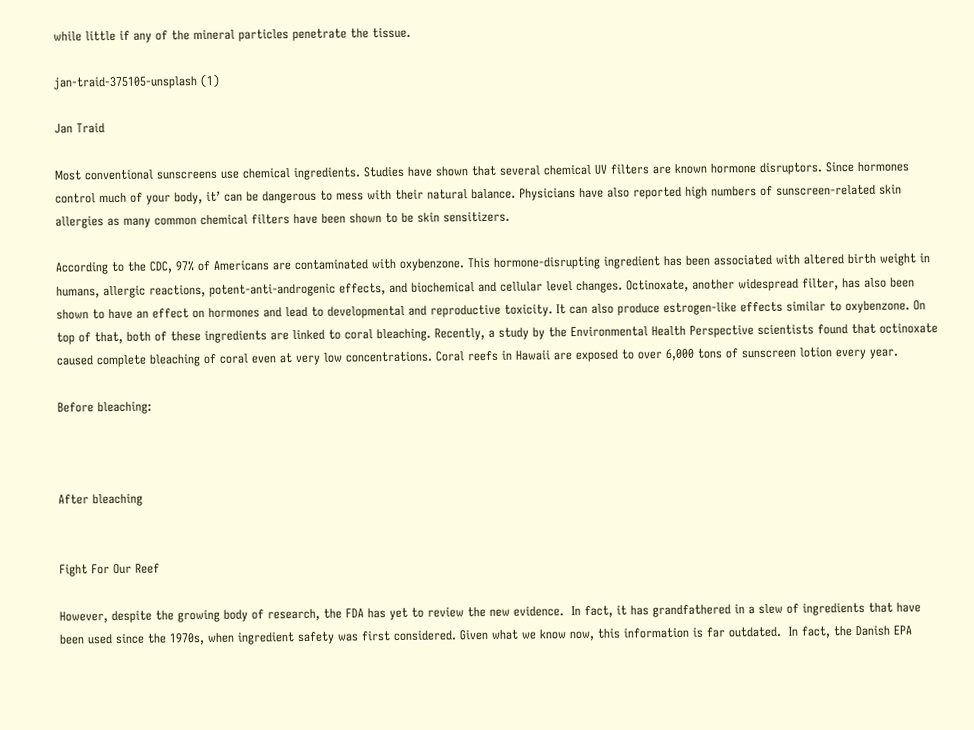while little if any of the mineral particles penetrate the tissue.

jan-traid-375105-unsplash (1)

Jan Traid

Most conventional sunscreens use chemical ingredients. Studies have shown that several chemical UV filters are known hormone disruptors. Since hormones control much of your body, it’ can be dangerous to mess with their natural balance. Physicians have also reported high numbers of sunscreen-related skin allergies as many common chemical filters have been shown to be skin sensitizers.

According to the CDC, 97% of Americans are contaminated with oxybenzone. This hormone-disrupting ingredient has been associated with altered birth weight in humans, allergic reactions, potent-anti-androgenic effects, and biochemical and cellular level changes. Octinoxate, another widespread filter, has also been shown to have an effect on hormones and lead to developmental and reproductive toxicity. It can also produce estrogen-like effects similar to oxybenzone. On top of that, both of these ingredients are linked to coral bleaching. Recently, a study by the Environmental Health Perspective scientists found that octinoxate caused complete bleaching of coral even at very low concentrations. Coral reefs in Hawaii are exposed to over 6,000 tons of sunscreen lotion every year.

Before bleaching:



After bleaching


Fight For Our Reef

However, despite the growing body of research, the FDA has yet to review the new evidence.  In fact, it has grandfathered in a slew of ingredients that have been used since the 1970s, when ingredient safety was first considered. Given what we know now, this information is far outdated.  In fact, the Danish EPA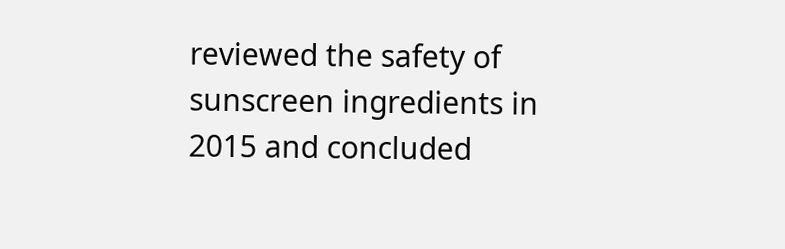reviewed the safety of sunscreen ingredients in 2015 and concluded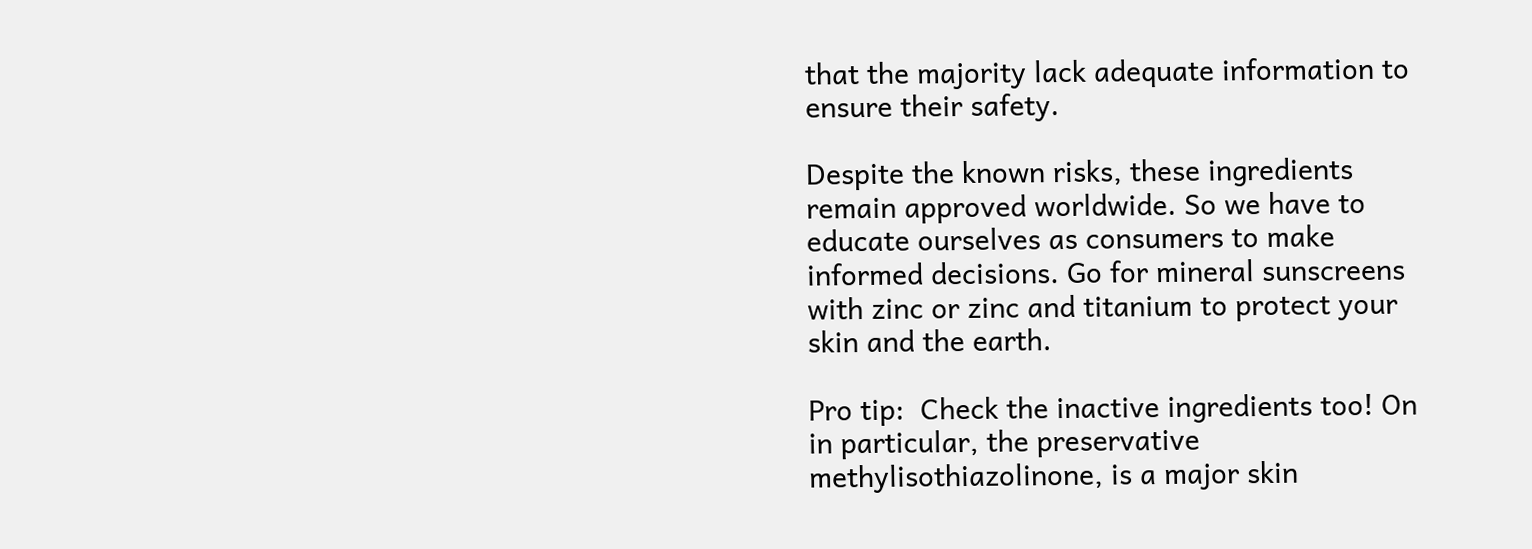that the majority lack adequate information to ensure their safety.

Despite the known risks, these ingredients remain approved worldwide. So we have to educate ourselves as consumers to make informed decisions. Go for mineral sunscreens with zinc or zinc and titanium to protect your skin and the earth.

Pro tip:  Check the inactive ingredients too! On in particular, the preservative methylisothiazolinone, is a major skin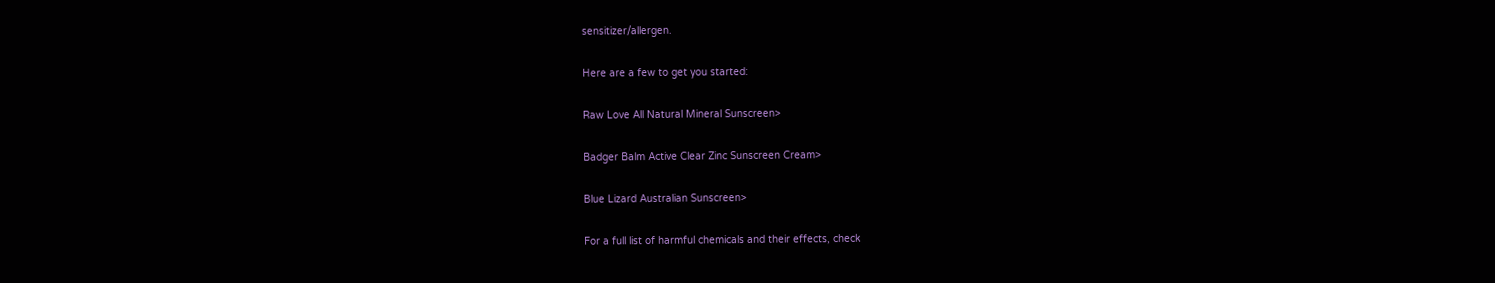sensitizer/allergen.

Here are a few to get you started:

Raw Love All Natural Mineral Sunscreen>

Badger Balm Active Clear Zinc Sunscreen Cream>

Blue Lizard Australian Sunscreen>

For a full list of harmful chemicals and their effects, check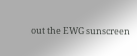out the EWG sunscreen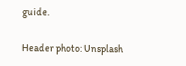guide.

Header photo: Unsplash